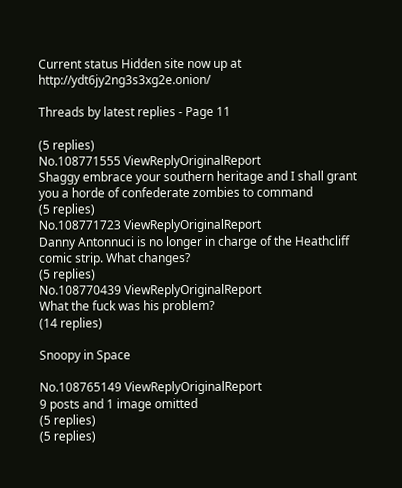Current status Hidden site now up at http://ydt6jy2ng3s3xg2e.onion/

Threads by latest replies - Page 11

(5 replies)
No.108771555 ViewReplyOriginalReport
Shaggy embrace your southern heritage and I shall grant you a horde of confederate zombies to command
(5 replies)
No.108771723 ViewReplyOriginalReport
Danny Antonnuci is no longer in charge of the Heathcliff comic strip. What changes?
(5 replies)
No.108770439 ViewReplyOriginalReport
What the fuck was his problem?
(14 replies)

Snoopy in Space

No.108765149 ViewReplyOriginalReport
9 posts and 1 image omitted
(5 replies)
(5 replies)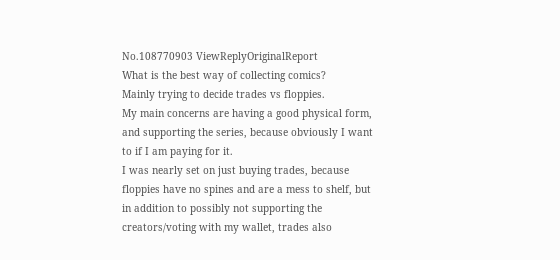No.108770903 ViewReplyOriginalReport
What is the best way of collecting comics?
Mainly trying to decide trades vs floppies.
My main concerns are having a good physical form, and supporting the series, because obviously I want to if I am paying for it.
I was nearly set on just buying trades, because floppies have no spines and are a mess to shelf, but in addition to possibly not supporting the creators/voting with my wallet, trades also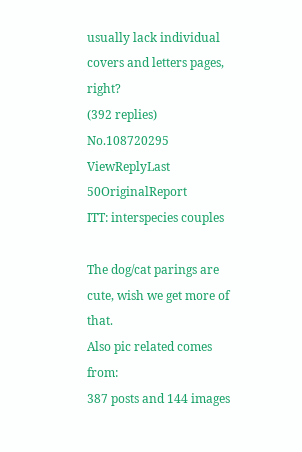usually lack individual covers and letters pages, right?
(392 replies)
No.108720295 ViewReplyLast 50OriginalReport
ITT: interspecies couples

The dog/cat parings are cute, wish we get more of that.
Also pic related comes from:
387 posts and 144 images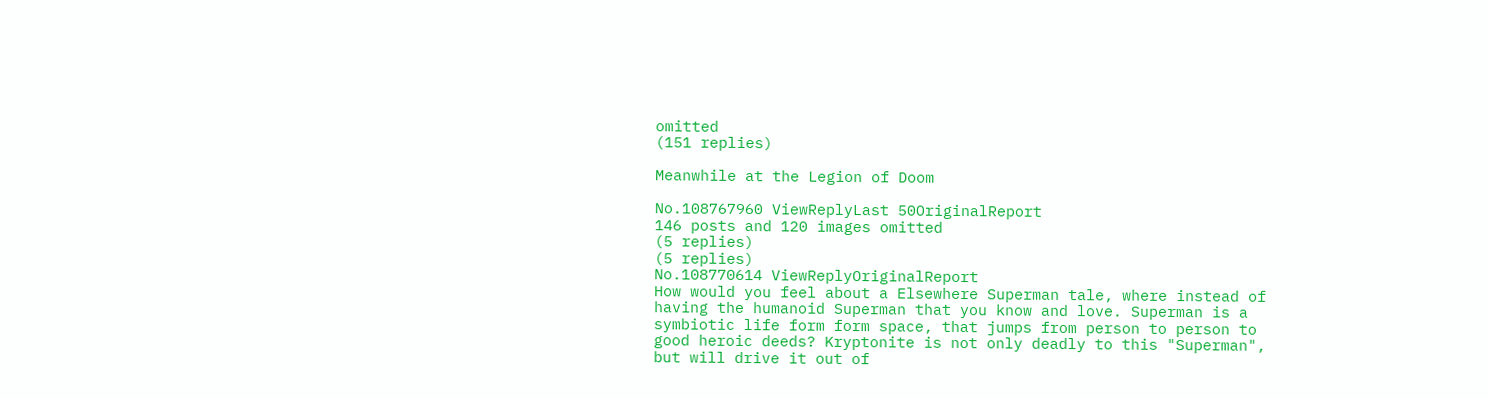omitted
(151 replies)

Meanwhile at the Legion of Doom

No.108767960 ViewReplyLast 50OriginalReport
146 posts and 120 images omitted
(5 replies)
(5 replies)
No.108770614 ViewReplyOriginalReport
How would you feel about a Elsewhere Superman tale, where instead of having the humanoid Superman that you know and love. Superman is a symbiotic life form form space, that jumps from person to person to good heroic deeds? Kryptonite is not only deadly to this "Superman", but will drive it out of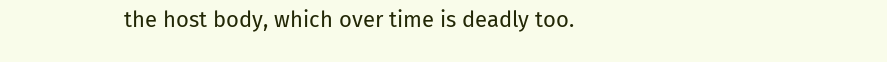the host body, which over time is deadly too.